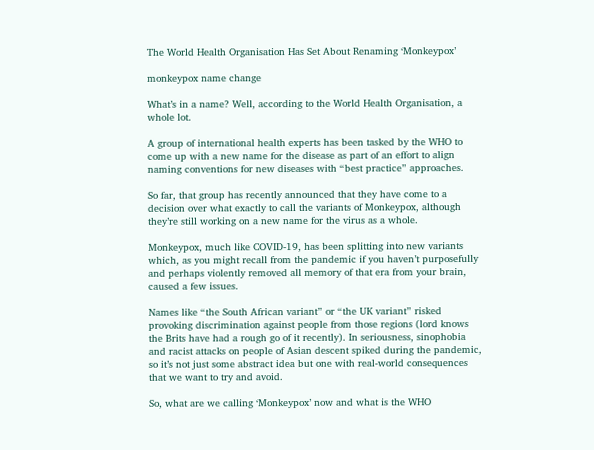The World Health Organisation Has Set About Renaming ‘Monkeypox’

monkeypox name change

What’s in a name? Well, according to the World Health Organisation, a whole lot.

A group of international health experts has been tasked by the WHO to come up with a new name for the disease as part of an effort to align naming conventions for new diseases with “best practice” approaches.

So far, that group has recently announced that they have come to a decision over what exactly to call the variants of Monkeypox, although they’re still working on a new name for the virus as a whole.

Monkeypox, much like COVID-19, has been splitting into new variants which, as you might recall from the pandemic if you haven’t purposefully and perhaps violently removed all memory of that era from your brain, caused a few issues.

Names like “the South African variant” or “the UK variant” risked provoking discrimination against people from those regions (lord knows the Brits have had a rough go of it recently). In seriousness, sinophobia and racist attacks on people of Asian descent spiked during the pandemic, so it’s not just some abstract idea but one with real-world consequences that we want to try and avoid.

So, what are we calling ‘Monkeypox’ now and what is the WHO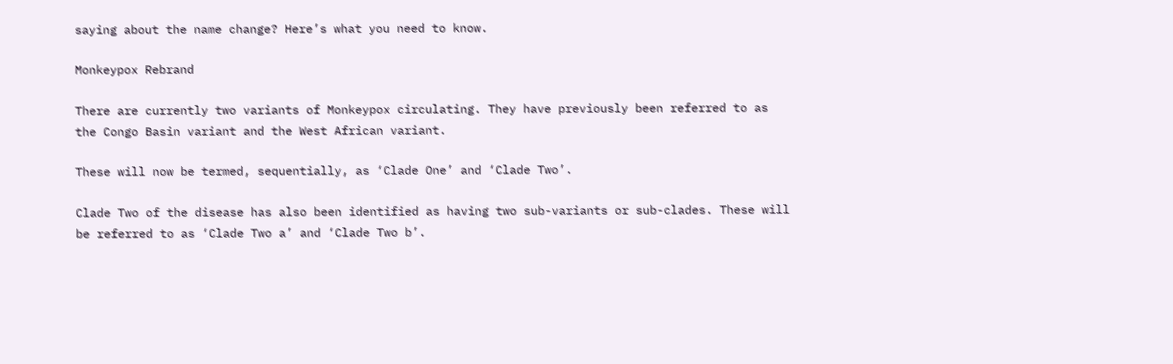saying about the name change? Here’s what you need to know.

Monkeypox Rebrand

There are currently two variants of Monkeypox circulating. They have previously been referred to as the Congo Basin variant and the West African variant.

These will now be termed, sequentially, as ‘Clade One’ and ‘Clade Two’.

Clade Two of the disease has also been identified as having two sub-variants or sub-clades. These will be referred to as ‘Clade Two a’ and ‘Clade Two b’.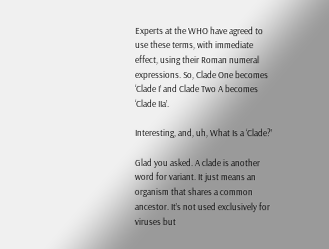Experts at the WHO have agreed to use these terms, with immediate effect, using their Roman numeral expressions. So, Clade One becomes ‘Clade I’ and Clade Two A becomes ‘Clade IIa’.

Interesting, and, uh, What Is a ‘Clade?’

Glad you asked. A clade is another word for variant. It just means an organism that shares a common ancestor. It’s not used exclusively for viruses but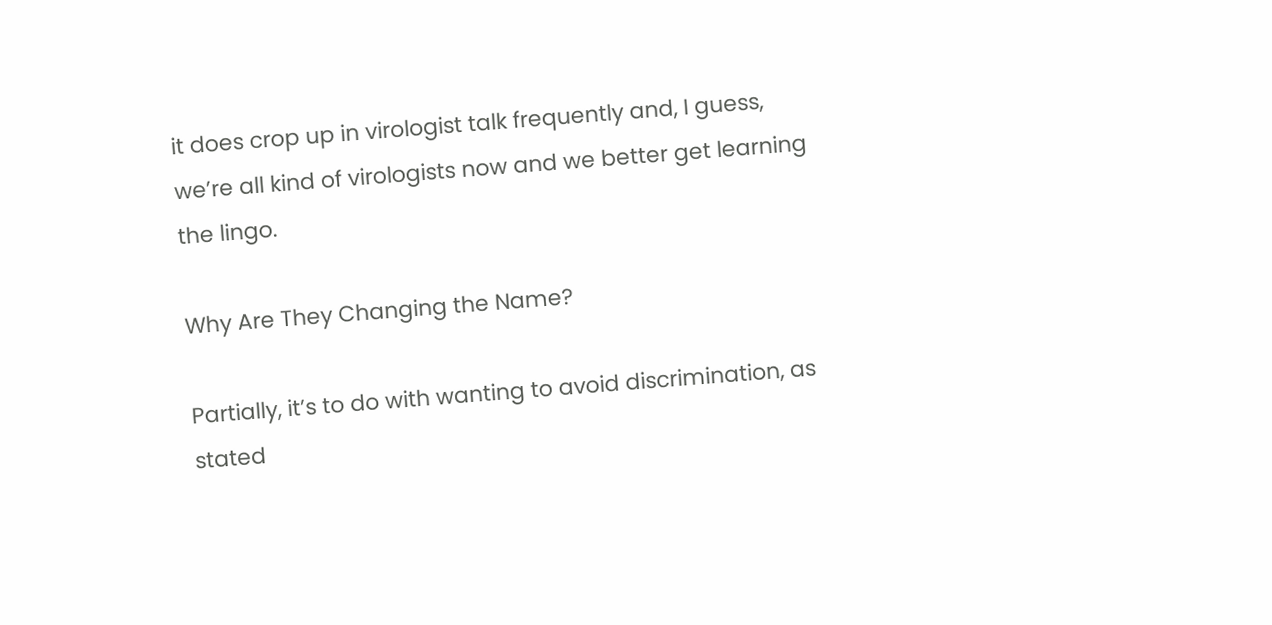it does crop up in virologist talk frequently and, I guess, we’re all kind of virologists now and we better get learning the lingo.

Why Are They Changing the Name?

Partially, it’s to do with wanting to avoid discrimination, as stated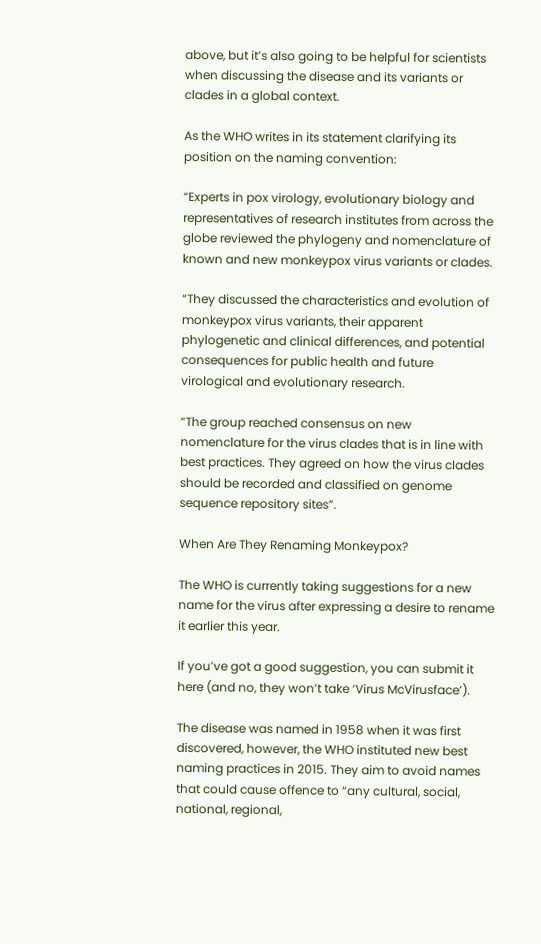above, but it’s also going to be helpful for scientists when discussing the disease and its variants or clades in a global context.

As the WHO writes in its statement clarifying its position on the naming convention:

“Experts in pox virology, evolutionary biology and representatives of research institutes from across the globe reviewed the phylogeny and nomenclature of known and new monkeypox virus variants or clades.

“They discussed the characteristics and evolution of monkeypox virus variants, their apparent phylogenetic and clinical differences, and potential consequences for public health and future virological and evolutionary research.

“The group reached consensus on new nomenclature for the virus clades that is in line with best practices. They agreed on how the virus clades should be recorded and classified on genome sequence repository sites”.

When Are They Renaming Monkeypox?

The WHO is currently taking suggestions for a new name for the virus after expressing a desire to rename it earlier this year.

If you’ve got a good suggestion, you can submit it here (and no, they won’t take ‘Virus McVirusface’).

The disease was named in 1958 when it was first discovered, however, the WHO instituted new best naming practices in 2015. They aim to avoid names that could cause offence to “any cultural, social, national, regional,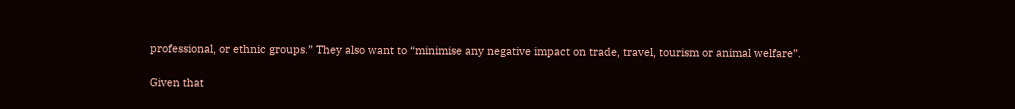professional, or ethnic groups.” They also want to “minimise any negative impact on trade, travel, tourism or animal welfare”.

Given that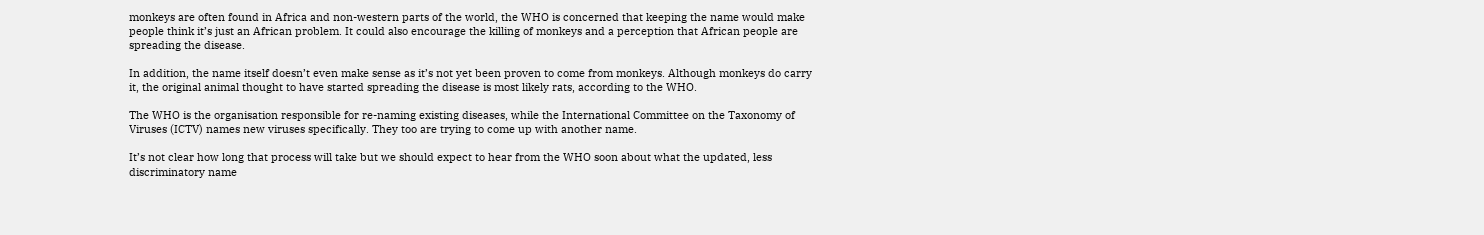monkeys are often found in Africa and non-western parts of the world, the WHO is concerned that keeping the name would make people think it’s just an African problem. It could also encourage the killing of monkeys and a perception that African people are spreading the disease.

In addition, the name itself doesn’t even make sense as it’s not yet been proven to come from monkeys. Although monkeys do carry it, the original animal thought to have started spreading the disease is most likely rats, according to the WHO.

The WHO is the organisation responsible for re-naming existing diseases, while the International Committee on the Taxonomy of Viruses (ICTV) names new viruses specifically. They too are trying to come up with another name.

It’s not clear how long that process will take but we should expect to hear from the WHO soon about what the updated, less discriminatory name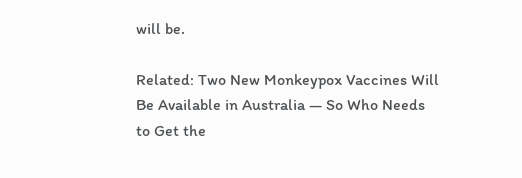will be.

Related: Two New Monkeypox Vaccines Will Be Available in Australia — So Who Needs to Get the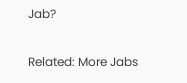Jab?

Related: More Jabs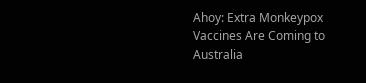Ahoy: Extra Monkeypox Vaccines Are Coming to Australia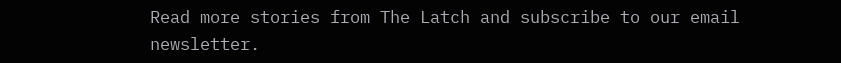Read more stories from The Latch and subscribe to our email newsletter.